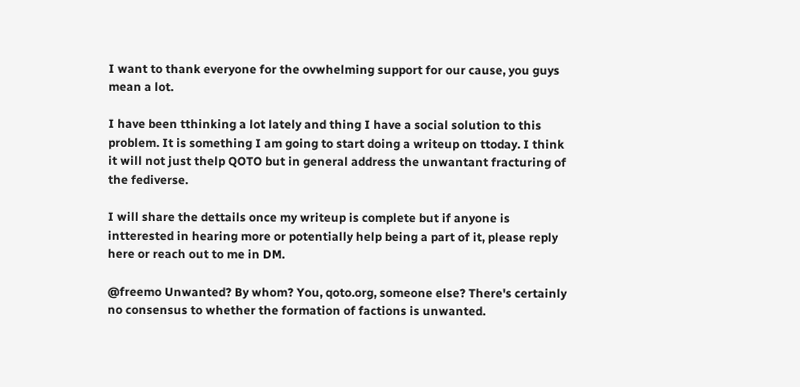I want to thank everyone for the ovwhelming support for our cause, you guys mean a lot.

I have been tthinking a lot lately and thing I have a social solution to this problem. It is something I am going to start doing a writeup on ttoday. I think it will not just thelp QOTO but in general address the unwantant fracturing of the fediverse.

I will share the dettails once my writeup is complete but if anyone is intterested in hearing more or potentially help being a part of it, please reply here or reach out to me in DM.

@freemo Unwanted? By whom? You, qoto.org, someone else? There's certainly no consensus to whether the formation of factions is unwanted.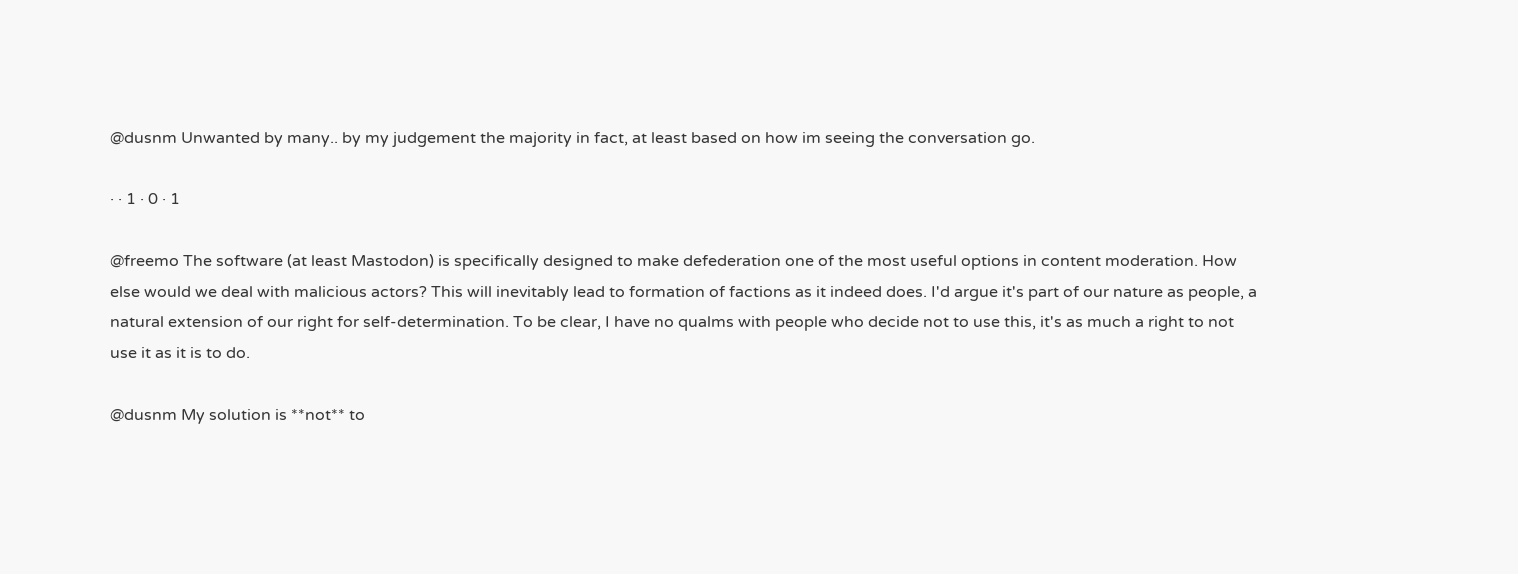@dusnm Unwanted by many.. by my judgement the majority in fact, at least based on how im seeing the conversation go.

· · 1 · 0 · 1

@freemo The software (at least Mastodon) is specifically designed to make defederation one of the most useful options in content moderation. How else would we deal with malicious actors? This will inevitably lead to formation of factions as it indeed does. I'd argue it's part of our nature as people, a natural extension of our right for self-determination. To be clear, I have no qualms with people who decide not to use this, it's as much a right to not use it as it is to do.

@dusnm My solution is **not** to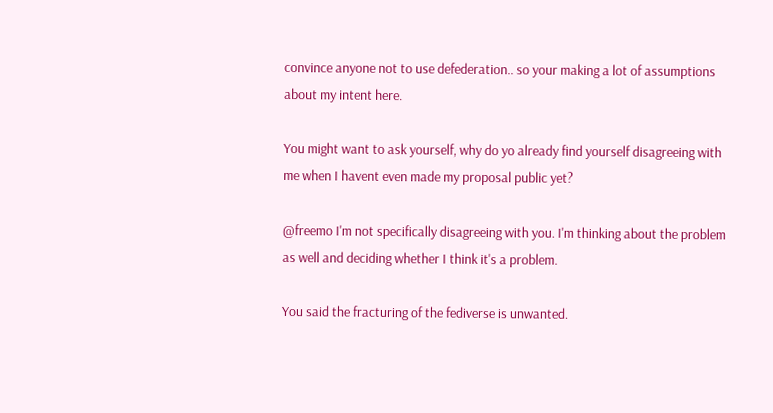convince anyone not to use defederation.. so your making a lot of assumptions about my intent here.

You might want to ask yourself, why do yo already find yourself disagreeing with me when I havent even made my proposal public yet?

@freemo I'm not specifically disagreeing with you. I'm thinking about the problem as well and deciding whether I think it's a problem.

You said the fracturing of the fediverse is unwanted.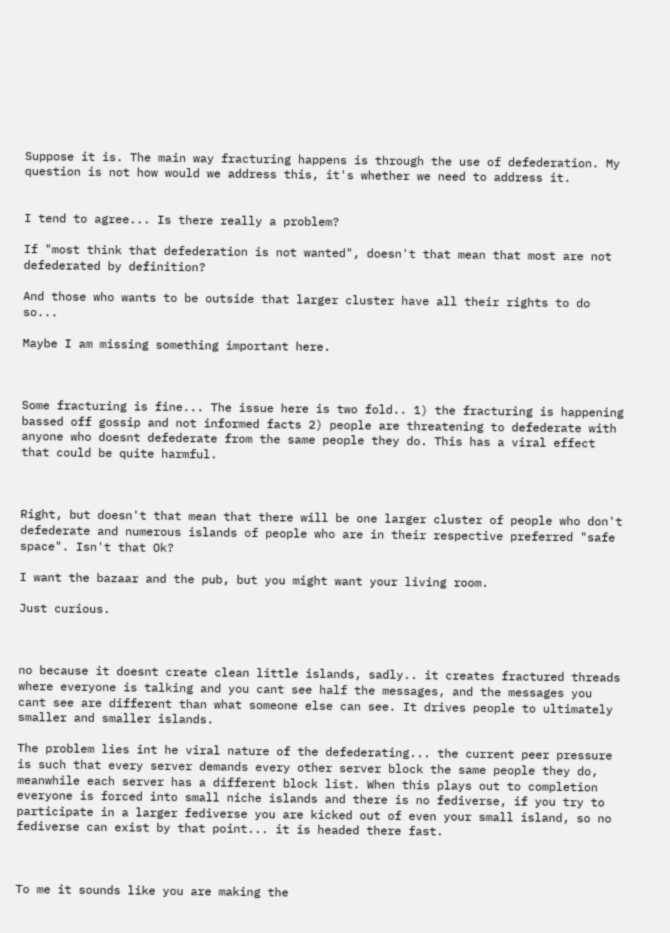Suppose it is. The main way fracturing happens is through the use of defederation. My question is not how would we address this, it's whether we need to address it.


I tend to agree... Is there really a problem?

If "most think that defederation is not wanted", doesn't that mean that most are not defederated by definition?

And those who wants to be outside that larger cluster have all their rights to do so...

Maybe I am missing something important here.



Some fracturing is fine... The issue here is two fold.. 1) the fracturing is happening bassed off gossip and not informed facts 2) people are threatening to defederate with anyone who doesnt defederate from the same people they do. This has a viral effect that could be quite harmful.



Right, but doesn't that mean that there will be one larger cluster of people who don't defederate and numerous islands of people who are in their respective preferred "safe space". Isn't that Ok?

I want the bazaar and the pub, but you might want your living room.

Just curious.



no because it doesnt create clean little islands, sadly.. it creates fractured threads where everyone is talking and you cant see half the messages, and the messages you cant see are different than what someone else can see. It drives people to ultimately smaller and smaller islands.

The problem lies int he viral nature of the defederating... the current peer pressure is such that every server demands every other server block the same people they do, meanwhile each server has a different block list. When this plays out to completion everyone is forced into small niche islands and there is no fediverse, if you try to participate in a larger fediverse you are kicked out of even your small island, so no fediverse can exist by that point... it is headed there fast.



To me it sounds like you are making the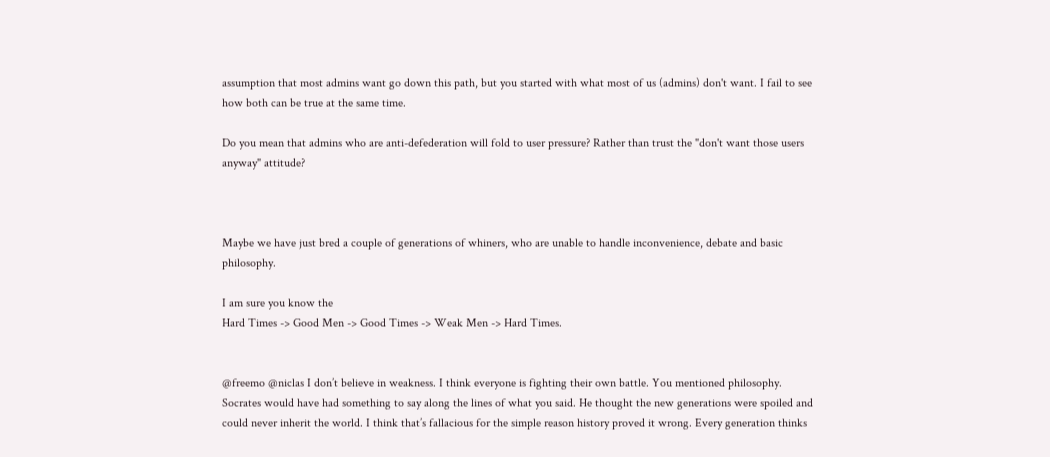assumption that most admins want go down this path, but you started with what most of us (admins) don't want. I fail to see how both can be true at the same time.

Do you mean that admins who are anti-defederation will fold to user pressure? Rather than trust the "don't want those users anyway" attitude?



Maybe we have just bred a couple of generations of whiners, who are unable to handle inconvenience, debate and basic philosophy.

I am sure you know the
Hard Times -> Good Men -> Good Times -> Weak Men -> Hard Times.


@freemo @niclas I don’t believe in weakness. I think everyone is fighting their own battle. You mentioned philosophy. Socrates would have had something to say along the lines of what you said. He thought the new generations were spoiled and could never inherit the world. I think that’s fallacious for the simple reason history proved it wrong. Every generation thinks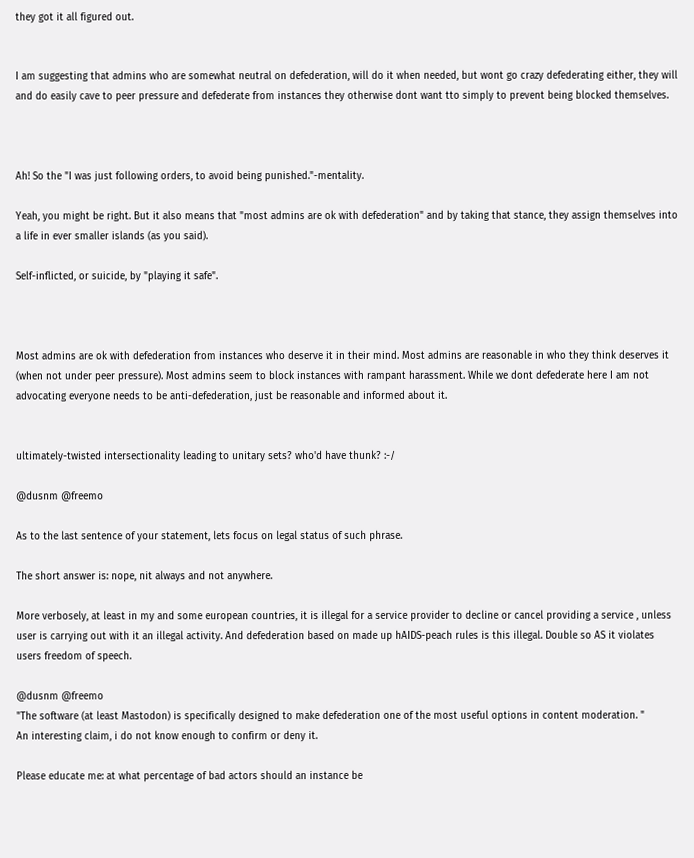they got it all figured out.


I am suggesting that admins who are somewhat neutral on defederation, will do it when needed, but wont go crazy defederating either, they will and do easily cave to peer pressure and defederate from instances they otherwise dont want tto simply to prevent being blocked themselves.



Ah! So the "I was just following orders, to avoid being punished."-mentality.

Yeah, you might be right. But it also means that "most admins are ok with defederation" and by taking that stance, they assign themselves into a life in ever smaller islands (as you said).

Self-inflicted, or suicide, by "playing it safe".



Most admins are ok with defederation from instances who deserve it in their mind. Most admins are reasonable in who they think deserves it (when not under peer pressure). Most admins seem to block instances with rampant harassment. While we dont defederate here I am not advocating everyone needs to be anti-defederation, just be reasonable and informed about it.


ultimately-twisted intersectionality leading to unitary sets? who'd have thunk? :-/

@dusnm @freemo

As to the last sentence of your statement, lets focus on legal status of such phrase.

The short answer is: nope, nit always and not anywhere.

More verbosely, at least in my and some european countries, it is illegal for a service provider to decline or cancel providing a service , unless user is carrying out with it an illegal activity. And defederation based on made up hAIDS-peach rules is this illegal. Double so AS it violates users freedom of speech.

@dusnm @freemo
"The software (at least Mastodon) is specifically designed to make defederation one of the most useful options in content moderation. "
An interesting claim, i do not know enough to confirm or deny it.

Please educate me: at what percentage of bad actors should an instance be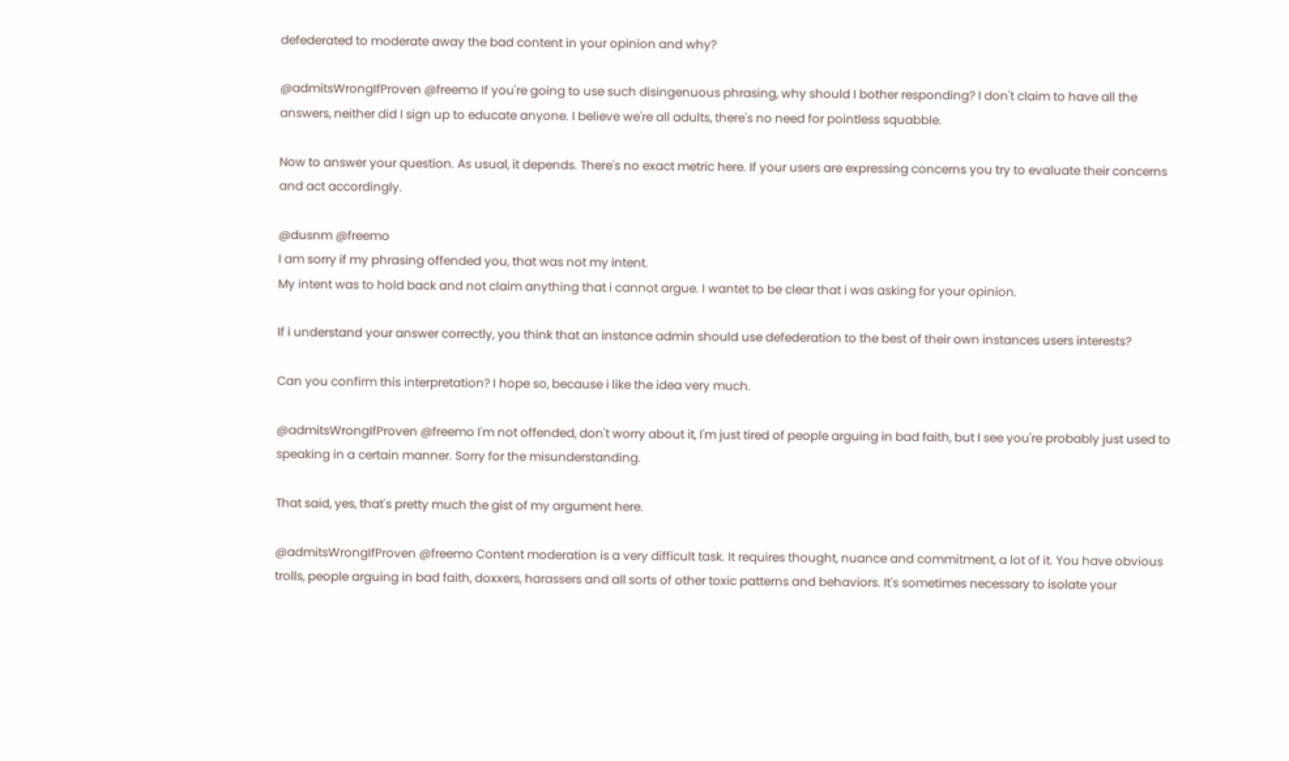defederated to moderate away the bad content in your opinion and why?

@admitsWrongIfProven @freemo If you're going to use such disingenuous phrasing, why should I bother responding? I don't claim to have all the answers, neither did I sign up to educate anyone. I believe we're all adults, there's no need for pointless squabble.

Now to answer your question. As usual, it depends. There's no exact metric here. If your users are expressing concerns you try to evaluate their concerns and act accordingly.

@dusnm @freemo
I am sorry if my phrasing offended you, that was not my intent.
My intent was to hold back and not claim anything that i cannot argue. I wantet to be clear that i was asking for your opinion.

If i understand your answer correctly, you think that an instance admin should use defederation to the best of their own instances users interests?

Can you confirm this interpretation? I hope so, because i like the idea very much.

@admitsWrongIfProven @freemo I'm not offended, don't worry about it, I'm just tired of people arguing in bad faith, but I see you're probably just used to speaking in a certain manner. Sorry for the misunderstanding.

That said, yes, that's pretty much the gist of my argument here.

@admitsWrongIfProven @freemo Content moderation is a very difficult task. It requires thought, nuance and commitment, a lot of it. You have obvious trolls, people arguing in bad faith, doxxers, harassers and all sorts of other toxic patterns and behaviors. It's sometimes necessary to isolate your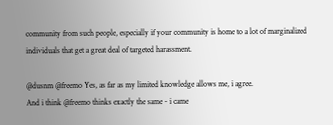community from such people, especially if your community is home to a lot of marginalized individuals that get a great deal of targeted harassment.

@dusnm @freemo Yes, as far as my limited knowledge allows me, i agree.
And i think @freemo thinks exactly the same - i came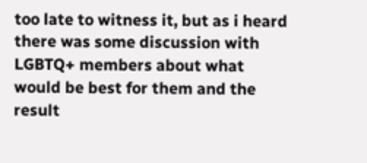too late to witness it, but as i heard there was some discussion with LGBTQ+ members about what would be best for them and the result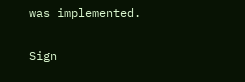was implemented.

Sign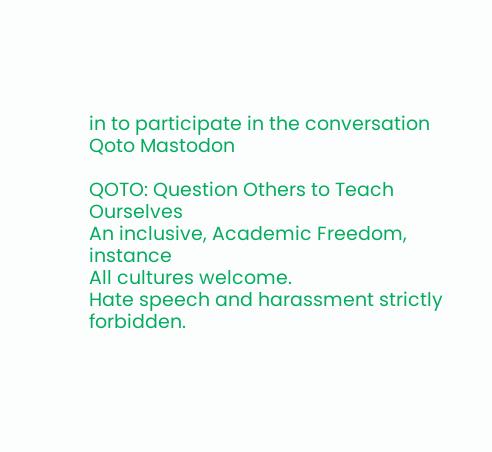in to participate in the conversation
Qoto Mastodon

QOTO: Question Others to Teach Ourselves
An inclusive, Academic Freedom, instance
All cultures welcome.
Hate speech and harassment strictly forbidden.